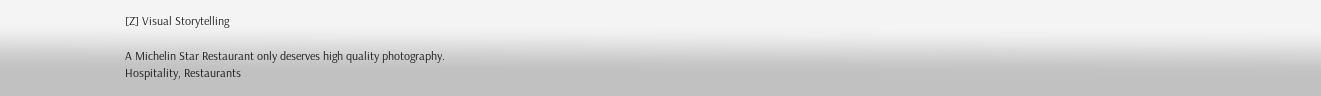[Z] Visual Storytelling

A Michelin Star Restaurant only deserves high quality photography.
Hospitality, Restaurants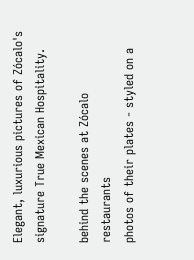Elegant, luxurious pictures of Zócalo's signature True Mexican Hospitality.

behind the scenes at Zócalo restaurants
photos of their plates - styled on a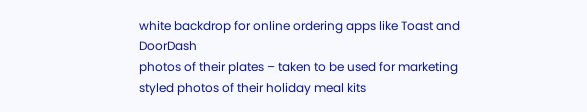white backdrop for online ordering apps like Toast and DoorDash
photos of their plates – taken to be used for marketing
styled photos of their holiday meal kits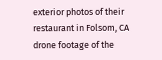exterior photos of their restaurant in Folsom, CA
drone footage of the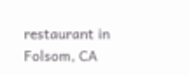restaurant in Folsom, CA